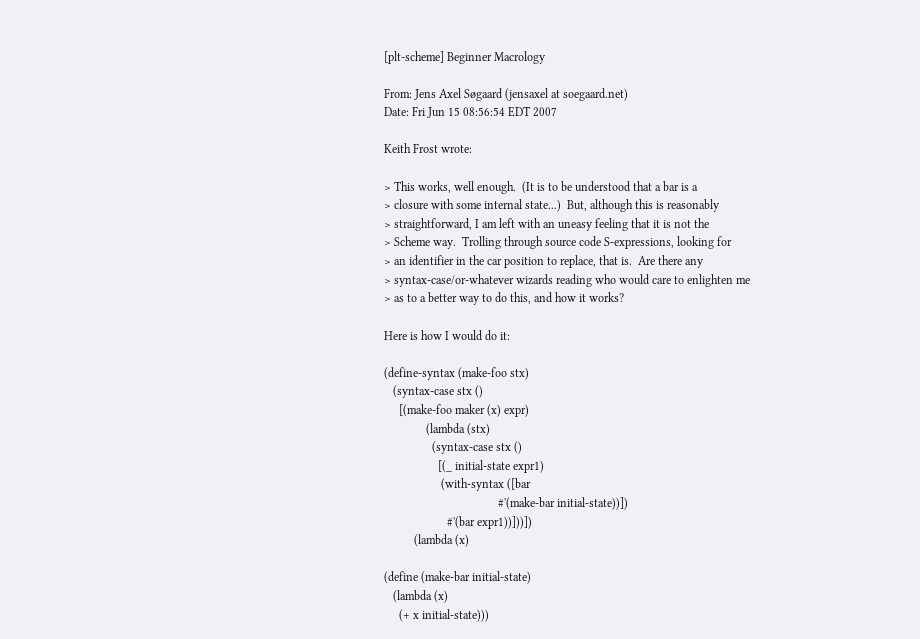[plt-scheme] Beginner Macrology

From: Jens Axel Søgaard (jensaxel at soegaard.net)
Date: Fri Jun 15 08:56:54 EDT 2007

Keith Frost wrote:

> This works, well enough.  (It is to be understood that a bar is a
> closure with some internal state...)  But, although this is reasonably
> straightforward, I am left with an uneasy feeling that it is not the
> Scheme way.  Trolling through source code S-expressions, looking for
> an identifier in the car position to replace, that is.  Are there any
> syntax-case/or-whatever wizards reading who would care to enlighten me
> as to a better way to do this, and how it works?

Here is how I would do it:

(define-syntax (make-foo stx)
   (syntax-case stx ()
     [(make-foo maker (x) expr)
              (lambda (stx)
                (syntax-case stx ()
                  [(_ initial-state expr1)
                   (with-syntax ([bar
                                      #'(make-bar initial-state))])
                     #'(bar expr1))]))])
          (lambda (x)

(define (make-bar initial-state)
   (lambda (x)
     (+ x initial-state)))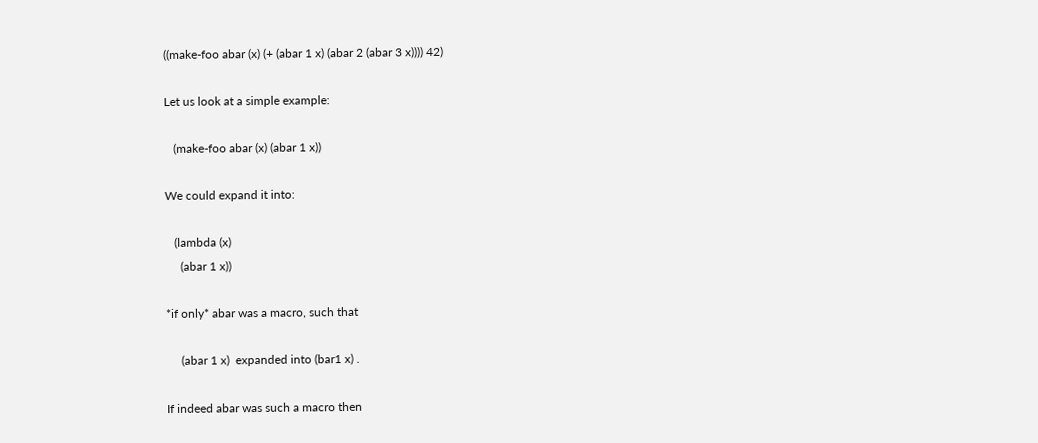((make-foo abar (x) (+ (abar 1 x) (abar 2 (abar 3 x)))) 42)

Let us look at a simple example:

   (make-foo abar (x) (abar 1 x))

We could expand it into:

   (lambda (x)
     (abar 1 x))

*if only* abar was a macro, such that

     (abar 1 x)  expanded into (bar1 x) .

If indeed abar was such a macro then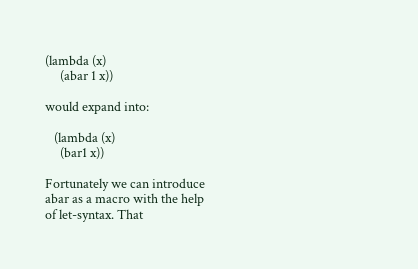(lambda (x)
     (abar 1 x))

would expand into:

   (lambda (x)
     (bar1 x))

Fortunately we can introduce abar as a macro with the help
of let-syntax. That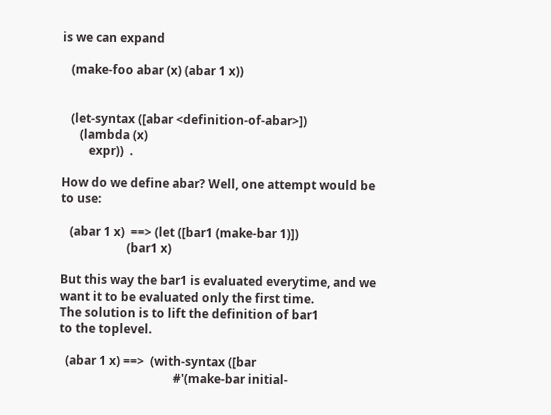is we can expand

   (make-foo abar (x) (abar 1 x))


   (let-syntax ([abar <definition-of-abar>])
      (lambda (x)
         expr))  .

How do we define abar? Well, one attempt would be
to use:

   (abar 1 x)  ==> (let ([bar1 (make-bar 1)])
                      (bar1 x)

But this way the bar1 is evaluated everytime, and we
want it to be evaluated only the first time.
The solution is to lift the definition of bar1
to the toplevel.

  (abar 1 x) ==>  (with-syntax ([bar
                                      #'(make-bar initial-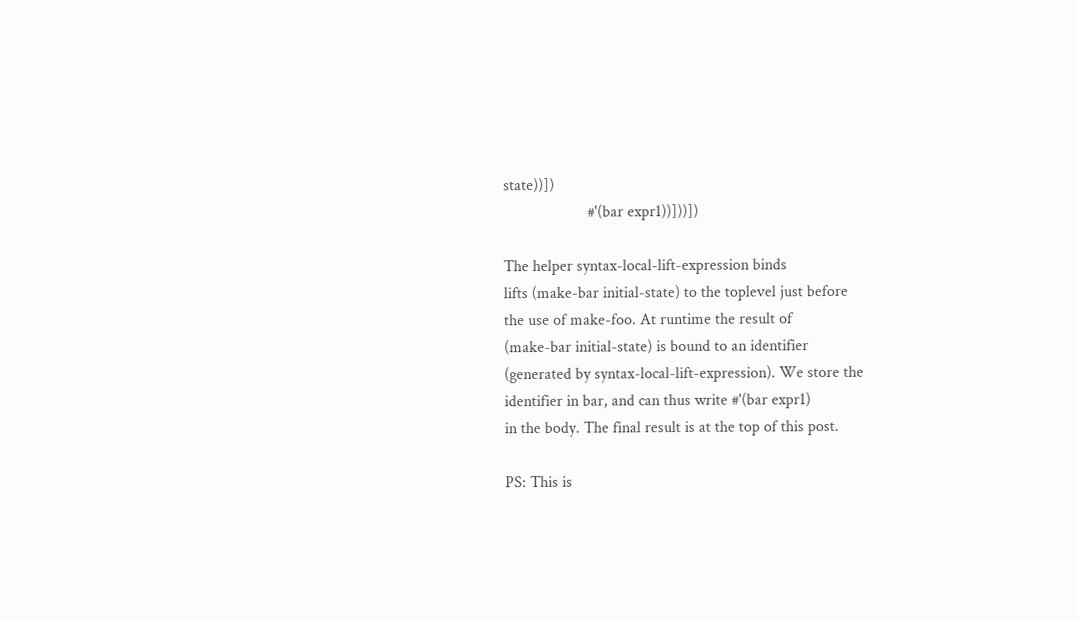state))])
                     #'(bar expr1))]))])

The helper syntax-local-lift-expression binds
lifts (make-bar initial-state) to the toplevel just before
the use of make-foo. At runtime the result of
(make-bar initial-state) is bound to an identifier
(generated by syntax-local-lift-expression). We store the
identifier in bar, and can thus write #'(bar expr1)
in the body. The final result is at the top of this post.

PS: This is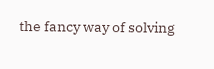the fancy way of solving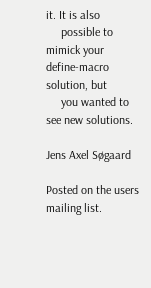it. It is also
     possible to mimick your define-macro solution, but
     you wanted to see new solutions.

Jens Axel Søgaard

Posted on the users mailing list.